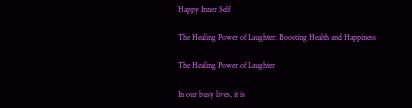Happy Inner Self

The Healing Power of Laughter: Boosting Health and Happiness

The Healing Power of Laughter

In our busy lives, it is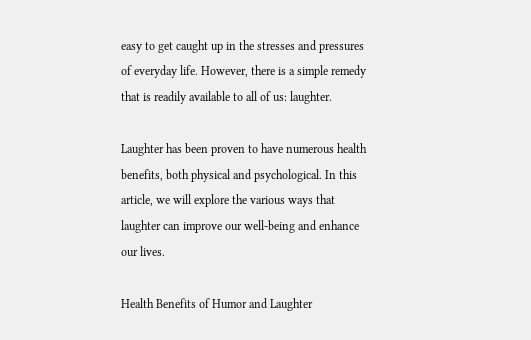easy to get caught up in the stresses and pressures of everyday life. However, there is a simple remedy that is readily available to all of us: laughter.

Laughter has been proven to have numerous health benefits, both physical and psychological. In this article, we will explore the various ways that laughter can improve our well-being and enhance our lives.

Health Benefits of Humor and Laughter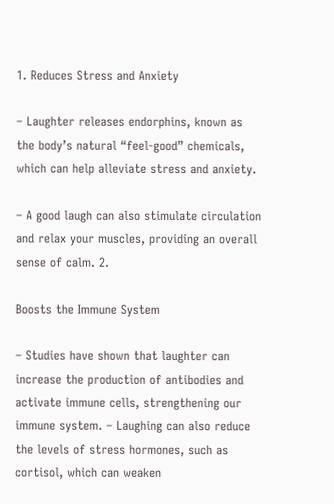1. Reduces Stress and Anxiety

– Laughter releases endorphins, known as the body’s natural “feel-good” chemicals, which can help alleviate stress and anxiety.

– A good laugh can also stimulate circulation and relax your muscles, providing an overall sense of calm. 2.

Boosts the Immune System

– Studies have shown that laughter can increase the production of antibodies and activate immune cells, strengthening our immune system. – Laughing can also reduce the levels of stress hormones, such as cortisol, which can weaken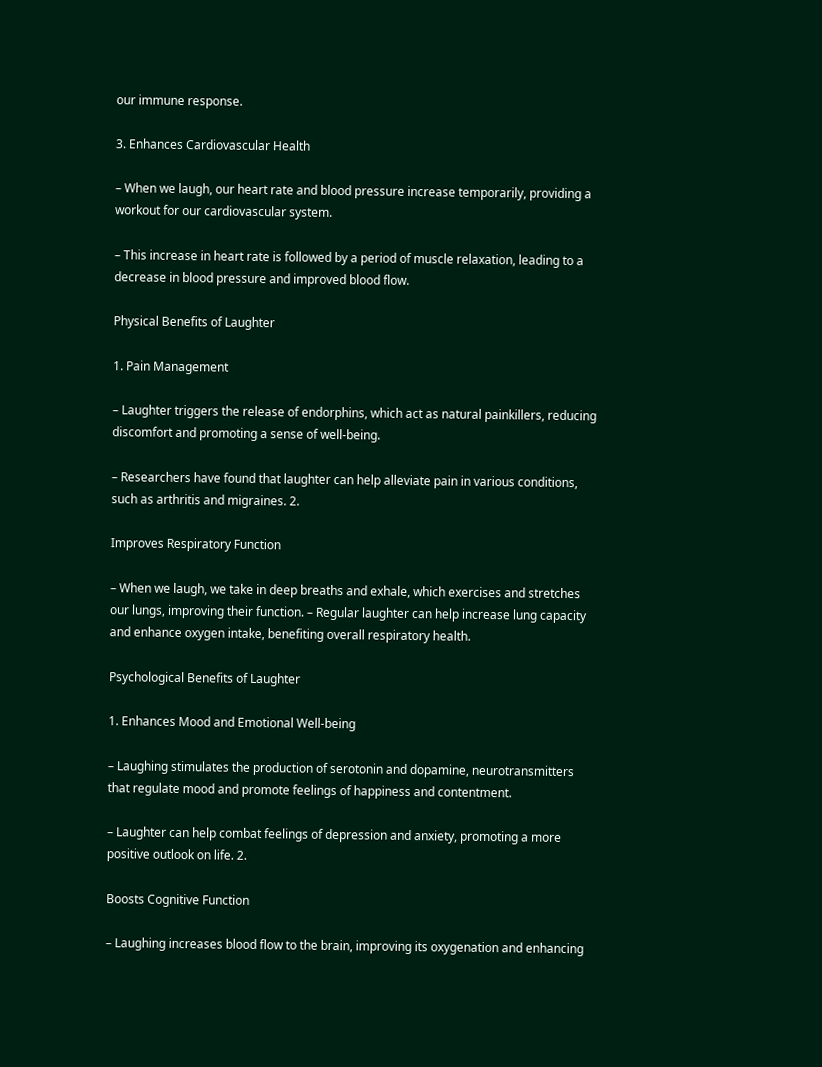our immune response.

3. Enhances Cardiovascular Health

– When we laugh, our heart rate and blood pressure increase temporarily, providing a workout for our cardiovascular system.

– This increase in heart rate is followed by a period of muscle relaxation, leading to a decrease in blood pressure and improved blood flow.

Physical Benefits of Laughter

1. Pain Management

– Laughter triggers the release of endorphins, which act as natural painkillers, reducing discomfort and promoting a sense of well-being.

– Researchers have found that laughter can help alleviate pain in various conditions, such as arthritis and migraines. 2.

Improves Respiratory Function

– When we laugh, we take in deep breaths and exhale, which exercises and stretches our lungs, improving their function. – Regular laughter can help increase lung capacity and enhance oxygen intake, benefiting overall respiratory health.

Psychological Benefits of Laughter

1. Enhances Mood and Emotional Well-being

– Laughing stimulates the production of serotonin and dopamine, neurotransmitters that regulate mood and promote feelings of happiness and contentment.

– Laughter can help combat feelings of depression and anxiety, promoting a more positive outlook on life. 2.

Boosts Cognitive Function

– Laughing increases blood flow to the brain, improving its oxygenation and enhancing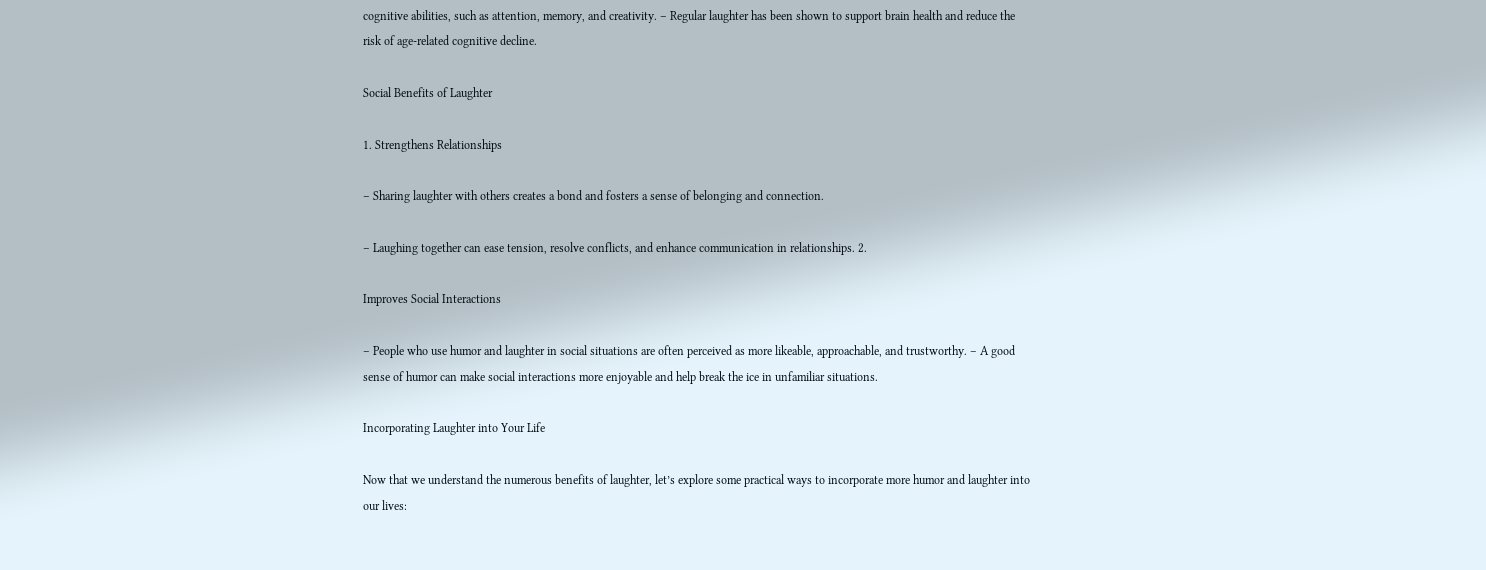cognitive abilities, such as attention, memory, and creativity. – Regular laughter has been shown to support brain health and reduce the risk of age-related cognitive decline.

Social Benefits of Laughter

1. Strengthens Relationships

– Sharing laughter with others creates a bond and fosters a sense of belonging and connection.

– Laughing together can ease tension, resolve conflicts, and enhance communication in relationships. 2.

Improves Social Interactions

– People who use humor and laughter in social situations are often perceived as more likeable, approachable, and trustworthy. – A good sense of humor can make social interactions more enjoyable and help break the ice in unfamiliar situations.

Incorporating Laughter into Your Life

Now that we understand the numerous benefits of laughter, let’s explore some practical ways to incorporate more humor and laughter into our lives: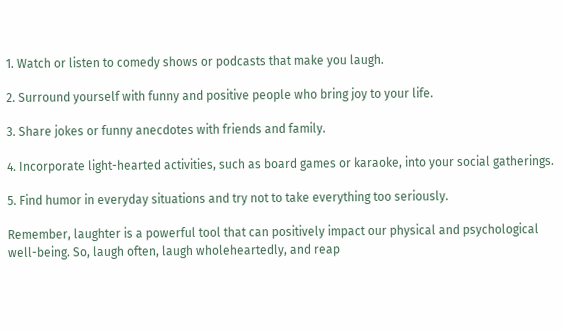1. Watch or listen to comedy shows or podcasts that make you laugh.

2. Surround yourself with funny and positive people who bring joy to your life.

3. Share jokes or funny anecdotes with friends and family.

4. Incorporate light-hearted activities, such as board games or karaoke, into your social gatherings.

5. Find humor in everyday situations and try not to take everything too seriously.

Remember, laughter is a powerful tool that can positively impact our physical and psychological well-being. So, laugh often, laugh wholeheartedly, and reap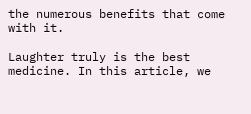the numerous benefits that come with it.

Laughter truly is the best medicine. In this article, we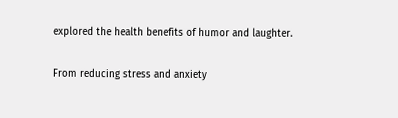explored the health benefits of humor and laughter.

From reducing stress and anxiety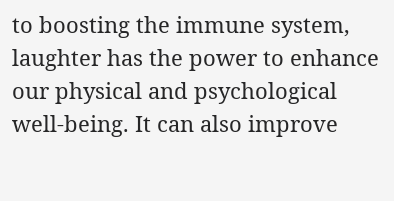to boosting the immune system, laughter has the power to enhance our physical and psychological well-being. It can also improve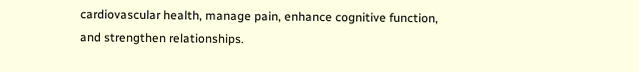cardiovascular health, manage pain, enhance cognitive function, and strengthen relationships.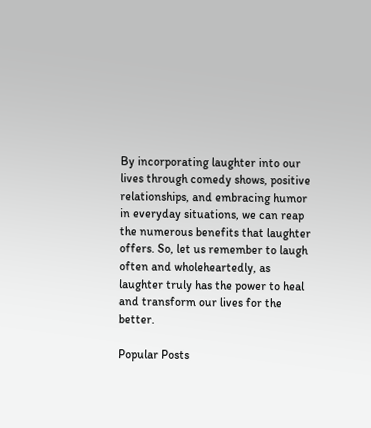By incorporating laughter into our lives through comedy shows, positive relationships, and embracing humor in everyday situations, we can reap the numerous benefits that laughter offers. So, let us remember to laugh often and wholeheartedly, as laughter truly has the power to heal and transform our lives for the better.

Popular Posts